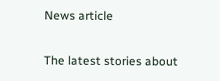News article

The latest stories about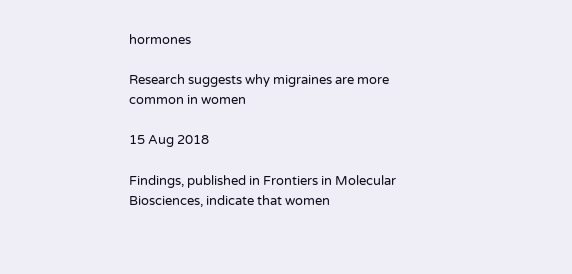hormones

Research suggests why migraines are more common in women

15 Aug 2018

Findings, published in Frontiers in Molecular Biosciences, indicate that women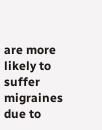are more likely to suffer migraines due to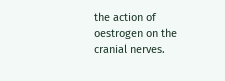the action of oestrogen on the cranial nerves.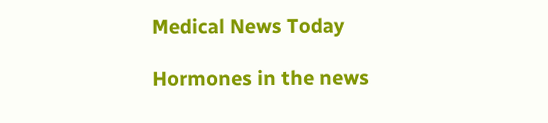Medical News Today

Hormones in the news